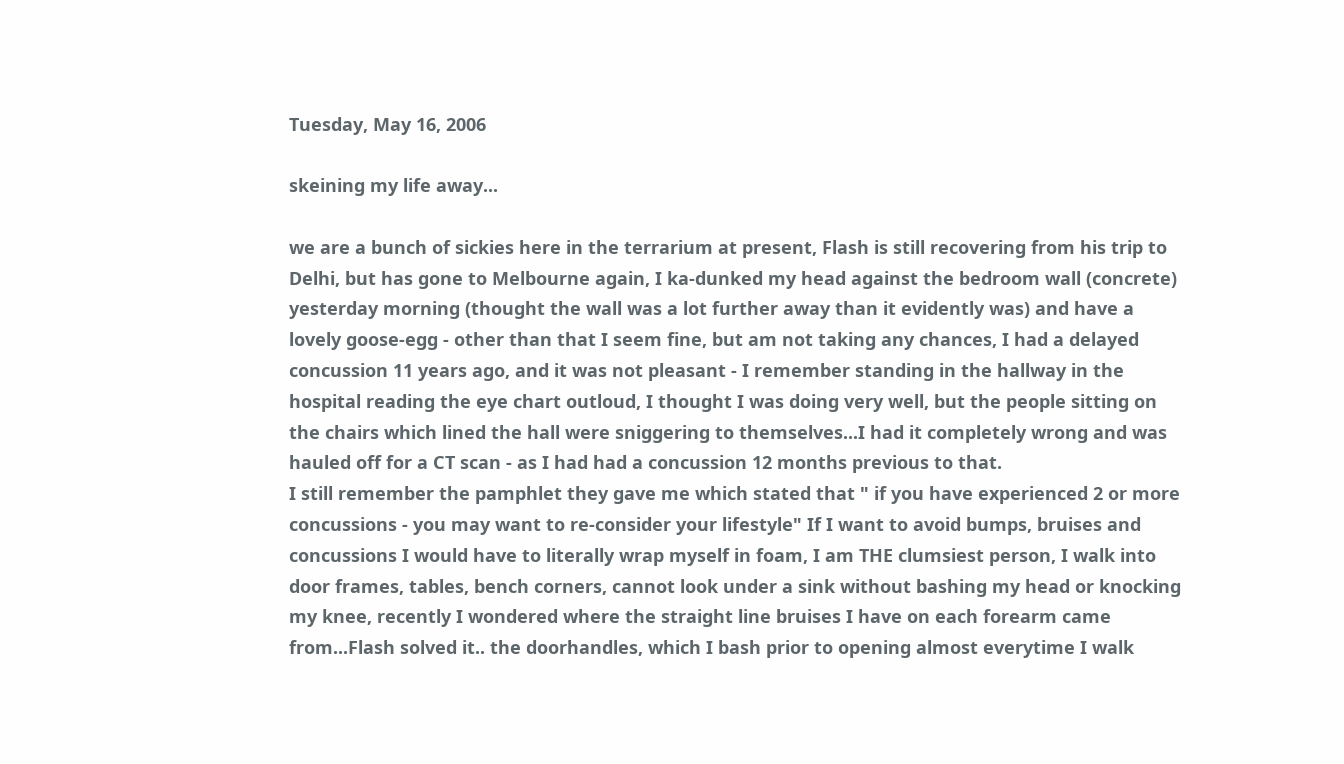Tuesday, May 16, 2006

skeining my life away...

we are a bunch of sickies here in the terrarium at present, Flash is still recovering from his trip to Delhi, but has gone to Melbourne again, I ka-dunked my head against the bedroom wall (concrete) yesterday morning (thought the wall was a lot further away than it evidently was) and have a lovely goose-egg - other than that I seem fine, but am not taking any chances, I had a delayed concussion 11 years ago, and it was not pleasant - I remember standing in the hallway in the hospital reading the eye chart outloud, I thought I was doing very well, but the people sitting on the chairs which lined the hall were sniggering to themselves...I had it completely wrong and was hauled off for a CT scan - as I had had a concussion 12 months previous to that.
I still remember the pamphlet they gave me which stated that " if you have experienced 2 or more concussions - you may want to re-consider your lifestyle" If I want to avoid bumps, bruises and concussions I would have to literally wrap myself in foam, I am THE clumsiest person, I walk into door frames, tables, bench corners, cannot look under a sink without bashing my head or knocking my knee, recently I wondered where the straight line bruises I have on each forearm came from...Flash solved it.. the doorhandles, which I bash prior to opening almost everytime I walk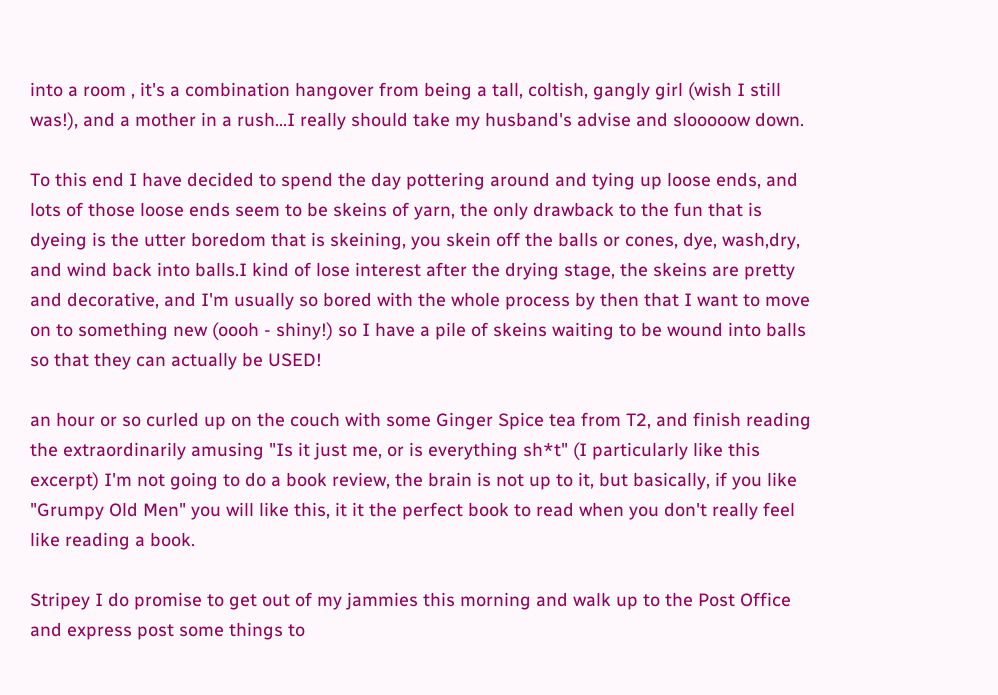into a room , it's a combination hangover from being a tall, coltish, gangly girl (wish I still was!), and a mother in a rush...I really should take my husband's advise and slooooow down.

To this end I have decided to spend the day pottering around and tying up loose ends, and lots of those loose ends seem to be skeins of yarn, the only drawback to the fun that is dyeing is the utter boredom that is skeining, you skein off the balls or cones, dye, wash,dry, and wind back into balls.I kind of lose interest after the drying stage, the skeins are pretty and decorative, and I'm usually so bored with the whole process by then that I want to move on to something new (oooh - shiny!) so I have a pile of skeins waiting to be wound into balls so that they can actually be USED!

an hour or so curled up on the couch with some Ginger Spice tea from T2, and finish reading the extraordinarily amusing "Is it just me, or is everything sh*t" (I particularly like this excerpt) I'm not going to do a book review, the brain is not up to it, but basically, if you like "Grumpy Old Men" you will like this, it it the perfect book to read when you don't really feel like reading a book.

Stripey I do promise to get out of my jammies this morning and walk up to the Post Office and express post some things to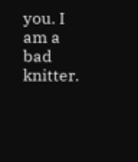you. I am a bad knitter.